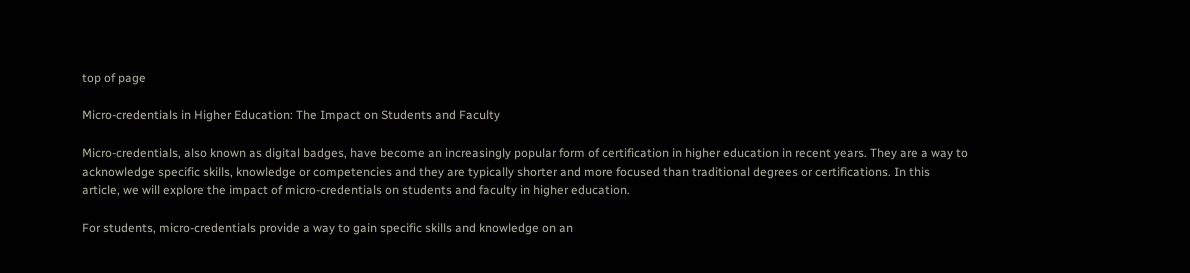top of page

Micro-credentials in Higher Education: The Impact on Students and Faculty

Micro-credentials, also known as digital badges, have become an increasingly popular form of certification in higher education in recent years. They are a way to acknowledge specific skills, knowledge or competencies and they are typically shorter and more focused than traditional degrees or certifications. In this article, we will explore the impact of micro-credentials on students and faculty in higher education.

For students, micro-credentials provide a way to gain specific skills and knowledge on an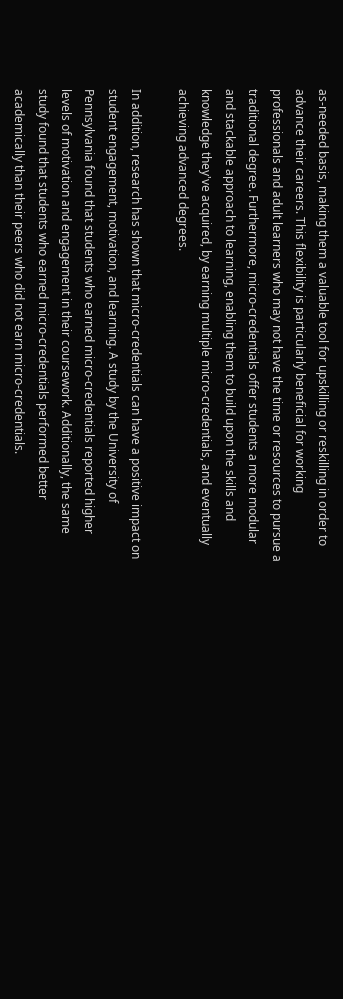as-needed basis, making them a valuable tool for upskilling or reskilling in order to advance their careers. This flexibility is particularly beneficial for working professionals and adult learners who may not have the time or resources to pursue a traditional degree. Furthermore, micro-credentials offer students a more modular and stackable approach to learning, enabling them to build upon the skills and knowledge they've acquired, by earning multiple micro-credentials, and eventually achieving advanced degrees.

In addition, research has shown that micro-credentials can have a positive impact on student engagement, motivation, and learning. A study by the University of Pennsylvania found that students who earned micro-credentials reported higher levels of motivation and engagement in their coursework. Additionally, the same study found that students who earned micro-credentials performed better academically than their peers who did not earn micro-credentials.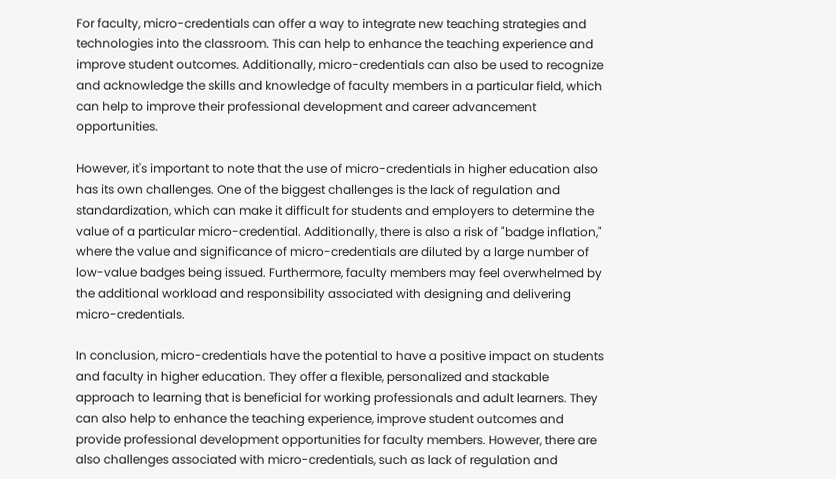For faculty, micro-credentials can offer a way to integrate new teaching strategies and technologies into the classroom. This can help to enhance the teaching experience and improve student outcomes. Additionally, micro-credentials can also be used to recognize and acknowledge the skills and knowledge of faculty members in a particular field, which can help to improve their professional development and career advancement opportunities.

However, it's important to note that the use of micro-credentials in higher education also has its own challenges. One of the biggest challenges is the lack of regulation and standardization, which can make it difficult for students and employers to determine the value of a particular micro-credential. Additionally, there is also a risk of "badge inflation," where the value and significance of micro-credentials are diluted by a large number of low-value badges being issued. Furthermore, faculty members may feel overwhelmed by the additional workload and responsibility associated with designing and delivering micro-credentials.

In conclusion, micro-credentials have the potential to have a positive impact on students and faculty in higher education. They offer a flexible, personalized and stackable approach to learning that is beneficial for working professionals and adult learners. They can also help to enhance the teaching experience, improve student outcomes and provide professional development opportunities for faculty members. However, there are also challenges associated with micro-credentials, such as lack of regulation and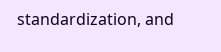standardization, and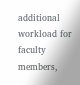additional workload for faculty members,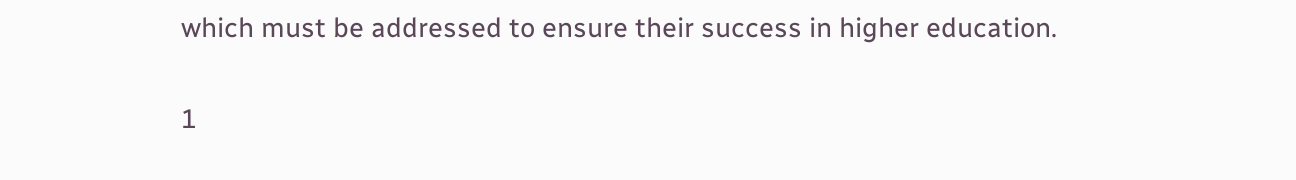which must be addressed to ensure their success in higher education.

1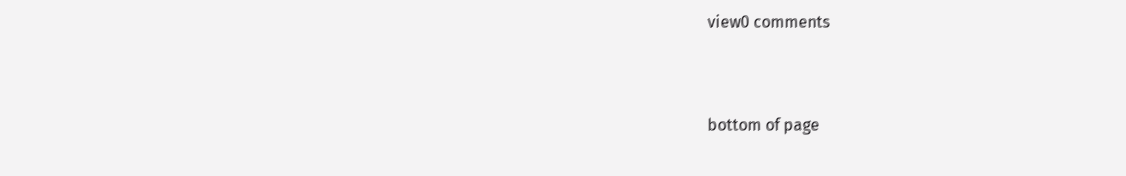view0 comments


bottom of page